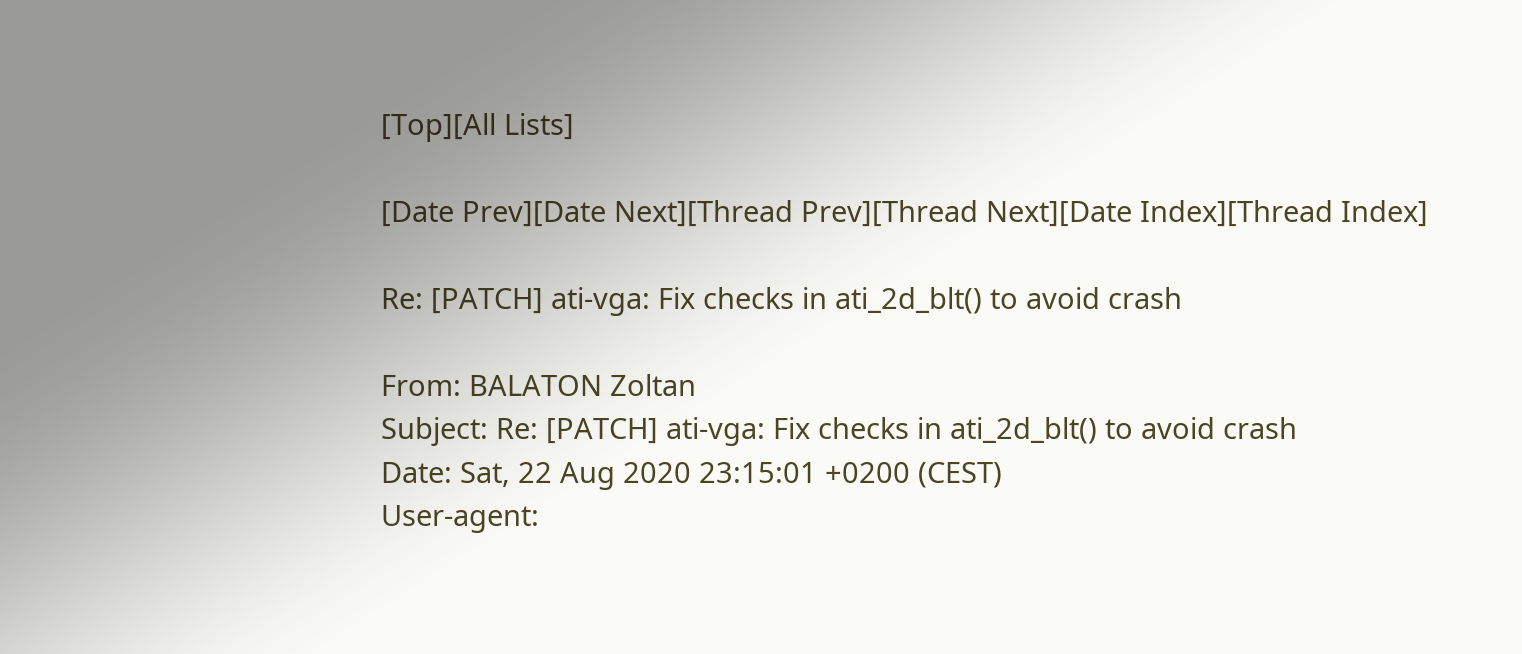[Top][All Lists]

[Date Prev][Date Next][Thread Prev][Thread Next][Date Index][Thread Index]

Re: [PATCH] ati-vga: Fix checks in ati_2d_blt() to avoid crash

From: BALATON Zoltan
Subject: Re: [PATCH] ati-vga: Fix checks in ati_2d_blt() to avoid crash
Date: Sat, 22 Aug 2020 23:15:01 +0200 (CEST)
User-agent: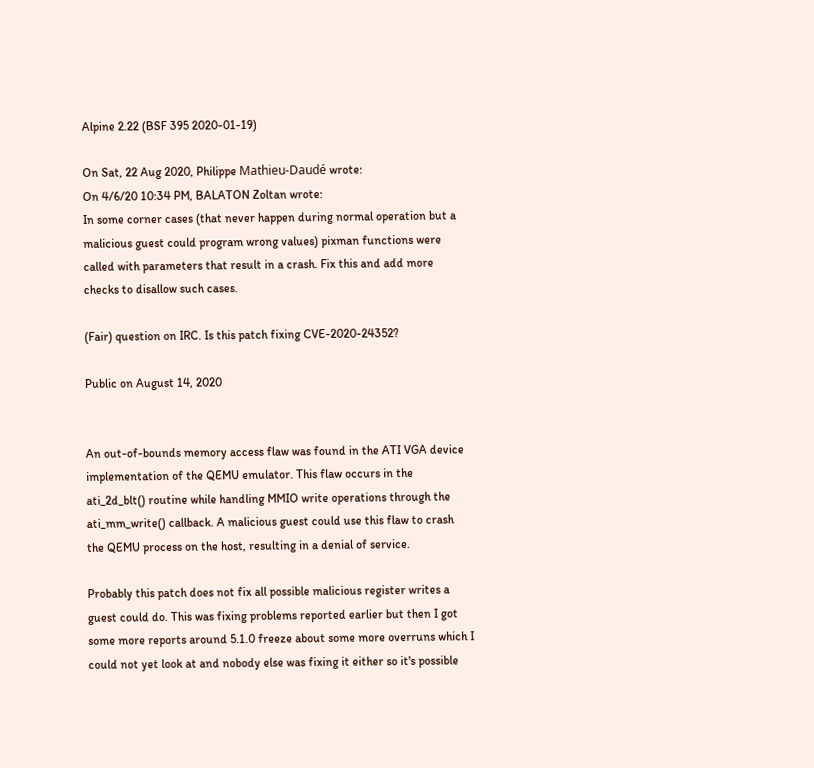Alpine 2.22 (BSF 395 2020-01-19)

On Sat, 22 Aug 2020, Philippe Mathieu-Daudé wrote:
On 4/6/20 10:34 PM, BALATON Zoltan wrote:
In some corner cases (that never happen during normal operation but a
malicious guest could program wrong values) pixman functions were
called with parameters that result in a crash. Fix this and add more
checks to disallow such cases.

(Fair) question on IRC. Is this patch fixing CVE-2020-24352?

Public on August 14, 2020


An out-of-bounds memory access flaw was found in the ATI VGA device
implementation of the QEMU emulator. This flaw occurs in the
ati_2d_blt() routine while handling MMIO write operations through the
ati_mm_write() callback. A malicious guest could use this flaw to crash
the QEMU process on the host, resulting in a denial of service.

Probably this patch does not fix all possible malicious register writes a guest could do. This was fixing problems reported earlier but then I got some more reports around 5.1.0 freeze about some more overruns which I could not yet look at and nobody else was fixing it either so it's possible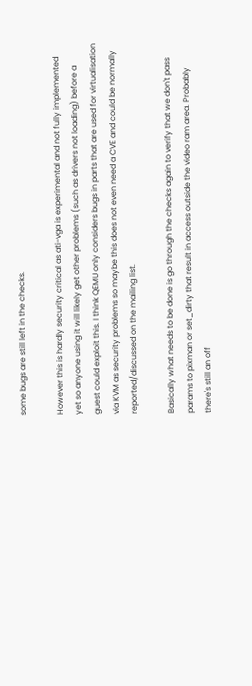some bugs are still left in the checks.

However this is hardly security critical as ati-vga is experimental and not fully implemented yet so anyone using it will likely get other problems (such as drivers not loading) before a guest could exploit this. I think QEMU only considers bugs in parts that are used for virtualisation via KVM as security problems so maybe this does not even need a CVE and could be normally reported/discussed on the mailing list.

Basically what needs to be done is go through the checks again to verify that we don't pass params to pixman or set_dirty that result in access outside the video ram area. Probably there's still an off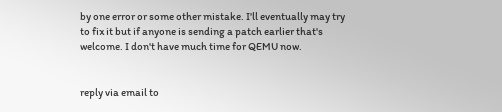by one error or some other mistake. I'll eventually may try to fix it but if anyone is sending a patch earlier that's welcome. I don't have much time for QEMU now.


reply via email to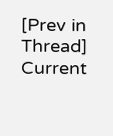[Prev in Thread] Current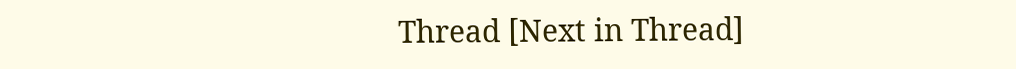Thread [Next in Thread]